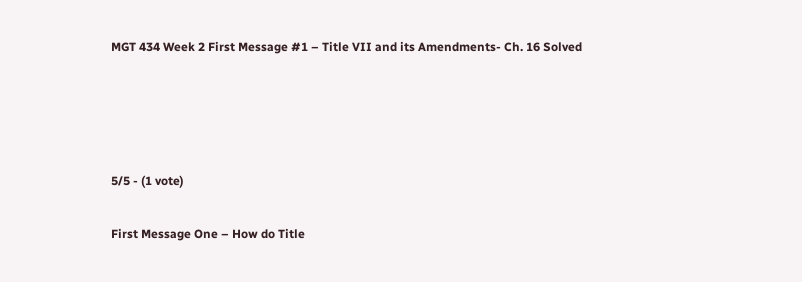MGT 434 Week 2 First Message #1 – Title VII and its Amendments- Ch. 16 Solved




5/5 - (1 vote)

First Message One – How do Title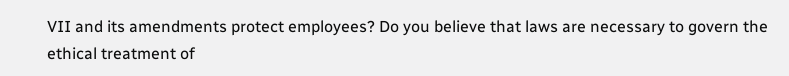VII and its amendments protect employees? Do you believe that laws are necessary to govern the ethical treatment of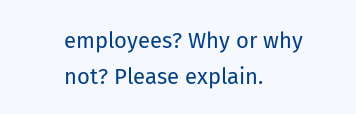employees? Why or why not? Please explain.